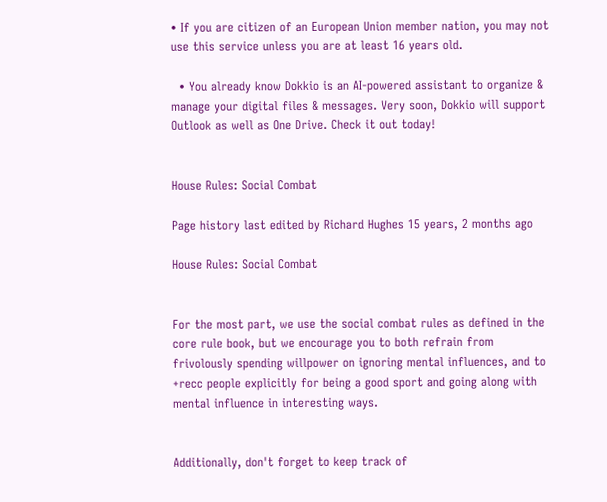• If you are citizen of an European Union member nation, you may not use this service unless you are at least 16 years old.

  • You already know Dokkio is an AI-powered assistant to organize & manage your digital files & messages. Very soon, Dokkio will support Outlook as well as One Drive. Check it out today!


House Rules: Social Combat

Page history last edited by Richard Hughes 15 years, 2 months ago

House Rules: Social Combat


For the most part, we use the social combat rules as defined in the core rule book, but we encourage you to both refrain from frivolously spending willpower on ignoring mental influences, and to +recc people explicitly for being a good sport and going along with mental influence in interesting ways.


Additionally, don't forget to keep track of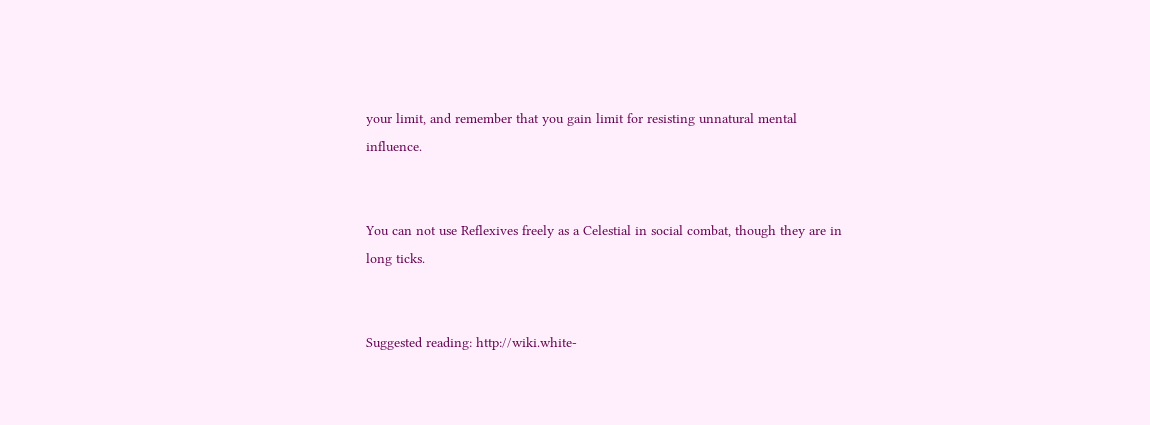your limit, and remember that you gain limit for resisting unnatural mental influence.


You can not use Reflexives freely as a Celestial in social combat, though they are in long ticks.


Suggested reading: http://wiki.white-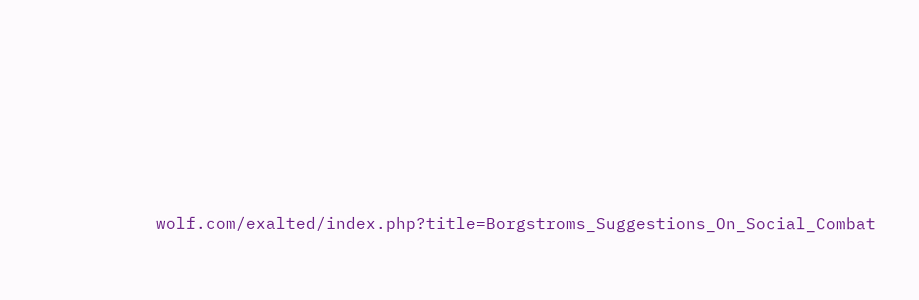wolf.com/exalted/index.php?title=Borgstroms_Suggestions_On_Social_Combat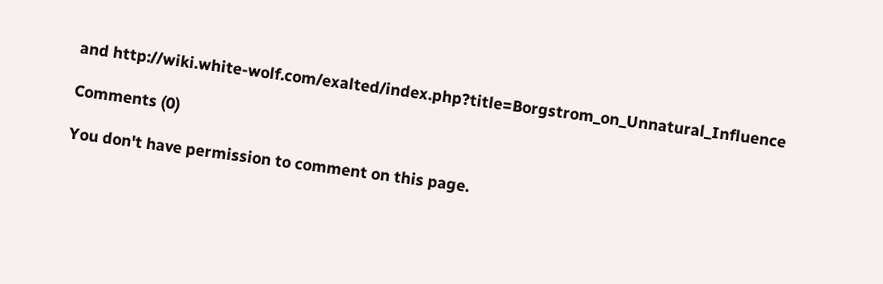and http://wiki.white-wolf.com/exalted/index.php?title=Borgstrom_on_Unnatural_Influence

Comments (0)

You don't have permission to comment on this page.